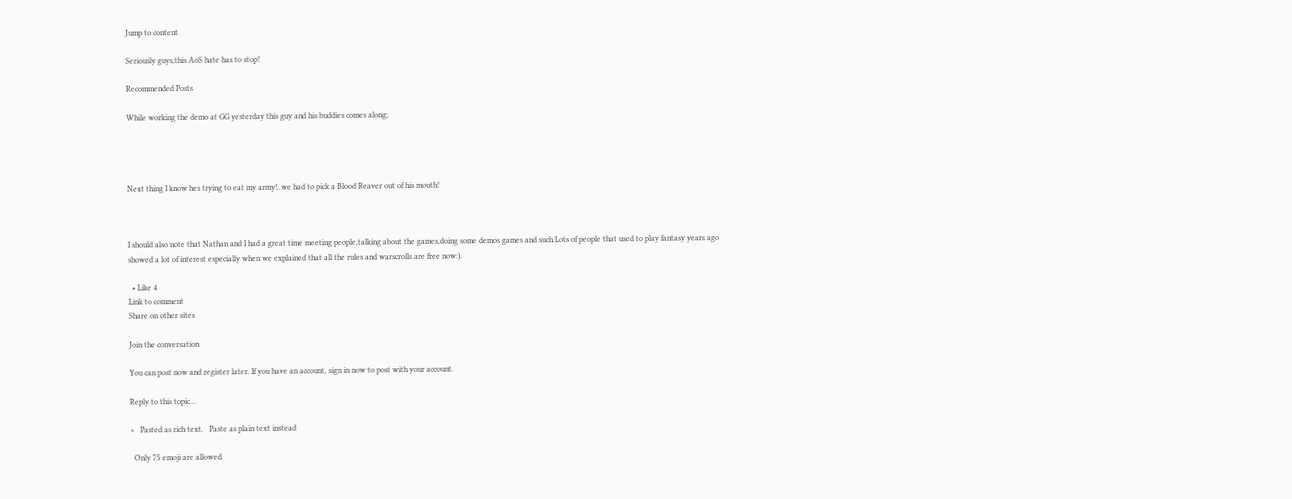Jump to content

Seriously guys,this AoS hate has to stop!

Recommended Posts

While working the demo at GG yesterday this guy and his buddies comes along;




Next thing I know hes trying to eat my army!..we had to pick a Blood Reaver out of his mouth!



I should also note that Nathan and I had a great time meeting people,talking about the games,doing some demos games and such.Lots of people that used to play fantasy years ago showed a lot of interest especially when we explained that all the rules and warscrolls are free now:).

  • Like 4
Link to comment
Share on other sites

Join the conversation

You can post now and register later. If you have an account, sign in now to post with your account.

Reply to this topic...

×   Pasted as rich text.   Paste as plain text instead

  Only 75 emoji are allowed.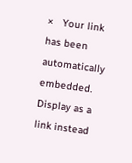×   Your link has been automatically embedded.   Display as a link instead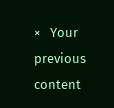×   Your previous content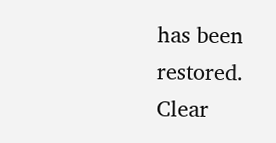has been restored.   Clear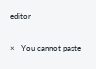editor

×   You cannot paste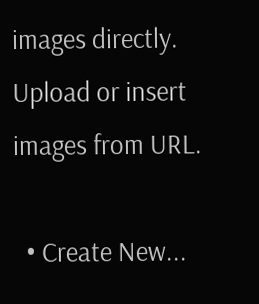images directly. Upload or insert images from URL.

  • Create New...